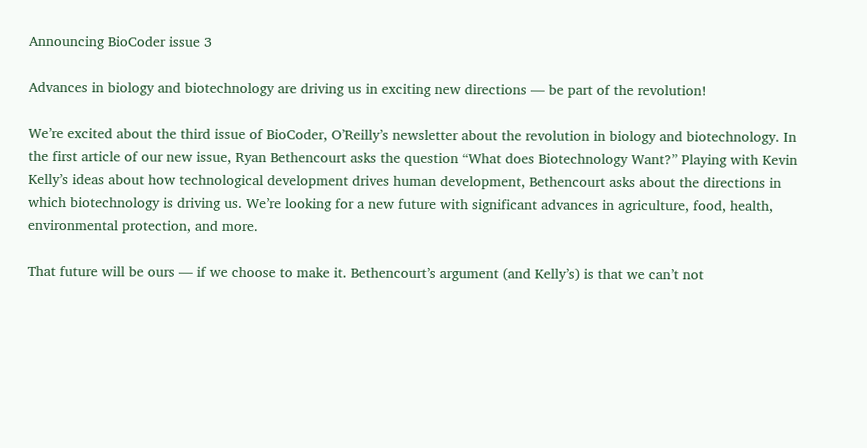Announcing BioCoder issue 3

Advances in biology and biotechnology are driving us in exciting new directions — be part of the revolution!

We’re excited about the third issue of BioCoder, O’Reilly’s newsletter about the revolution in biology and biotechnology. In the first article of our new issue, Ryan Bethencourt asks the question “What does Biotechnology Want?” Playing with Kevin Kelly’s ideas about how technological development drives human development, Bethencourt asks about the directions in which biotechnology is driving us. We’re looking for a new future with significant advances in agriculture, food, health, environmental protection, and more.

That future will be ours — if we choose to make it. Bethencourt’s argument (and Kelly’s) is that we can’t not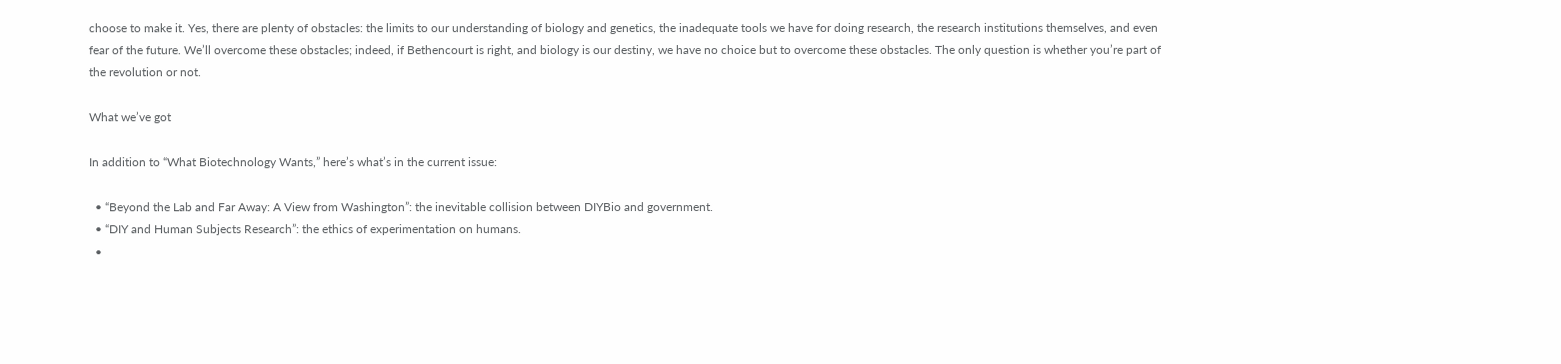choose to make it. Yes, there are plenty of obstacles: the limits to our understanding of biology and genetics, the inadequate tools we have for doing research, the research institutions themselves, and even fear of the future. We’ll overcome these obstacles; indeed, if Bethencourt is right, and biology is our destiny, we have no choice but to overcome these obstacles. The only question is whether you’re part of the revolution or not.

What we’ve got

In addition to “What Biotechnology Wants,” here’s what’s in the current issue:

  • “Beyond the Lab and Far Away: A View from Washington”: the inevitable collision between DIYBio and government.
  • “DIY and Human Subjects Research”: the ethics of experimentation on humans.
  •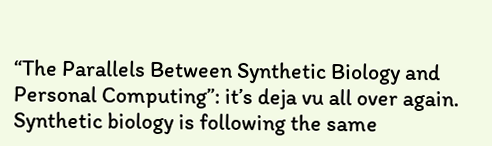“The Parallels Between Synthetic Biology and Personal Computing”: it’s deja vu all over again. Synthetic biology is following the same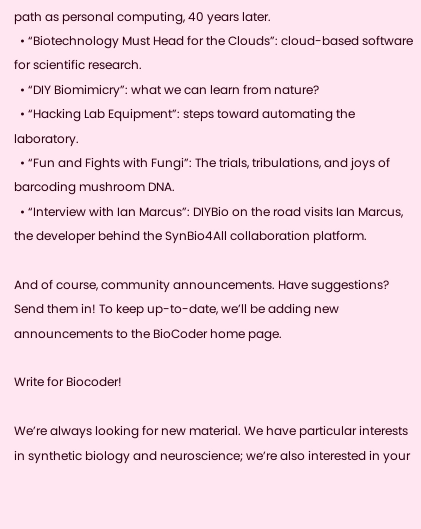path as personal computing, 40 years later.
  • “Biotechnology Must Head for the Clouds”: cloud-based software for scientific research.
  • “DIY Biomimicry”: what we can learn from nature?
  • “Hacking Lab Equipment”: steps toward automating the laboratory.
  • “Fun and Fights with Fungi”: The trials, tribulations, and joys of barcoding mushroom DNA.
  • “Interview with Ian Marcus”: DIYBio on the road visits Ian Marcus, the developer behind the SynBio4All collaboration platform.

And of course, community announcements. Have suggestions? Send them in! To keep up-to-date, we’ll be adding new announcements to the BioCoder home page.

Write for Biocoder!

We’re always looking for new material. We have particular interests in synthetic biology and neuroscience; we’re also interested in your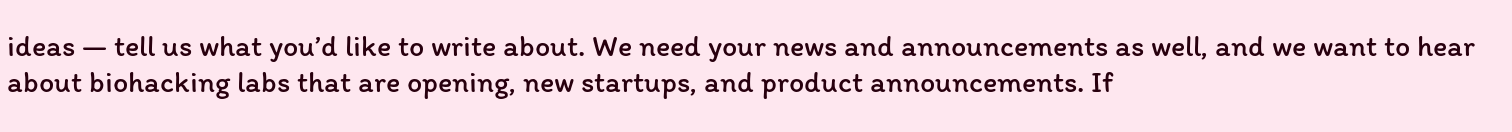ideas — tell us what you’d like to write about. We need your news and announcements as well, and we want to hear about biohacking labs that are opening, new startups, and product announcements. If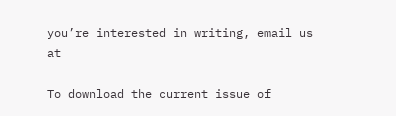you’re interested in writing, email us at

To download the current issue of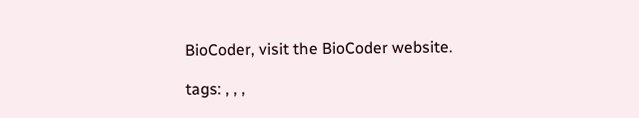BioCoder, visit the BioCoder website.

tags: , , ,